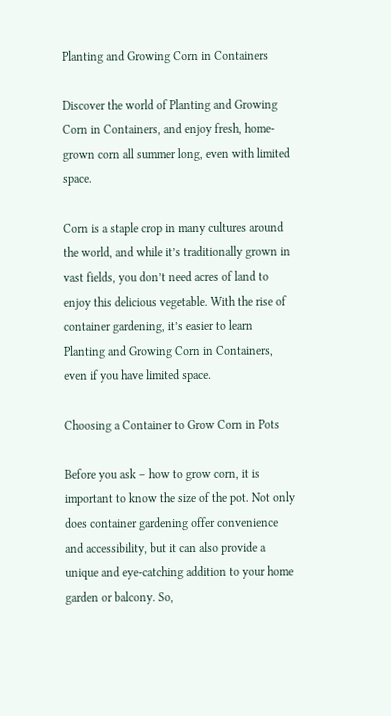Planting and Growing Corn in Containers

Discover the world of Planting and Growing Corn in Containers, and enjoy fresh, home-grown corn all summer long, even with limited space.

Corn is a staple crop in many cultures around the world, and while it’s traditionally grown in vast fields, you don’t need acres of land to enjoy this delicious vegetable. With the rise of container gardening, it’s easier to learn Planting and Growing Corn in Containers, even if you have limited space.

Choosing a Container to Grow Corn in Pots

Before you ask – how to grow corn, it is important to know the size of the pot. Not only does container gardening offer convenience and accessibility, but it can also provide a unique and eye-catching addition to your home garden or balcony. So,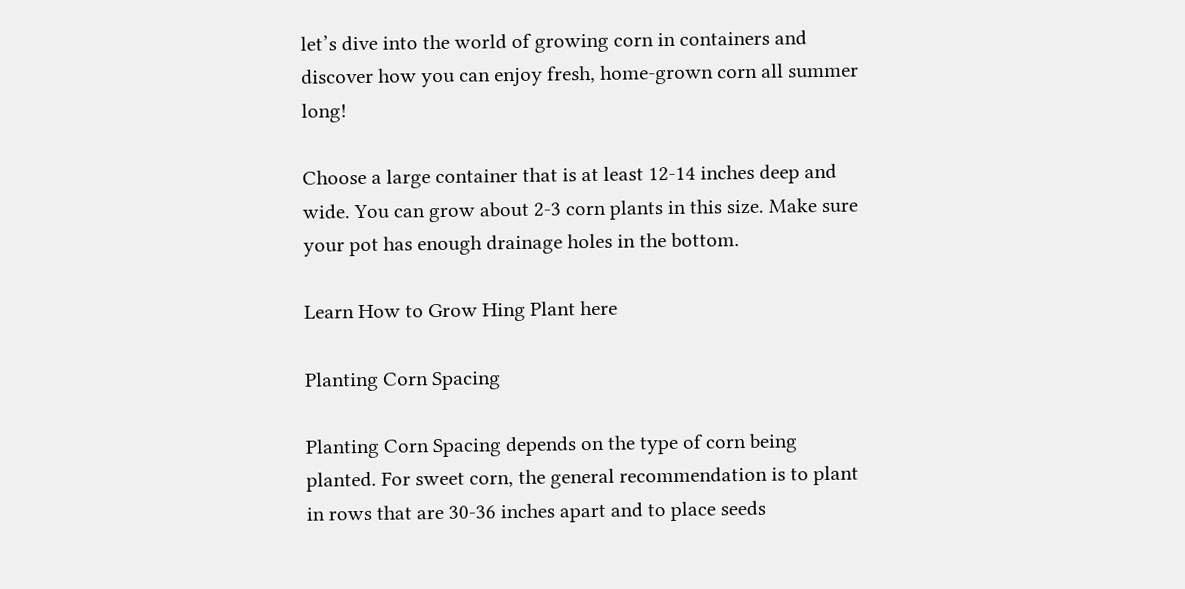let’s dive into the world of growing corn in containers and discover how you can enjoy fresh, home-grown corn all summer long!

Choose a large container that is at least 12-14 inches deep and wide. You can grow about 2-3 corn plants in this size. Make sure your pot has enough drainage holes in the bottom.

Learn How to Grow Hing Plant here

Planting Corn Spacing

Planting Corn Spacing depends on the type of corn being planted. For sweet corn, the general recommendation is to plant in rows that are 30-36 inches apart and to place seeds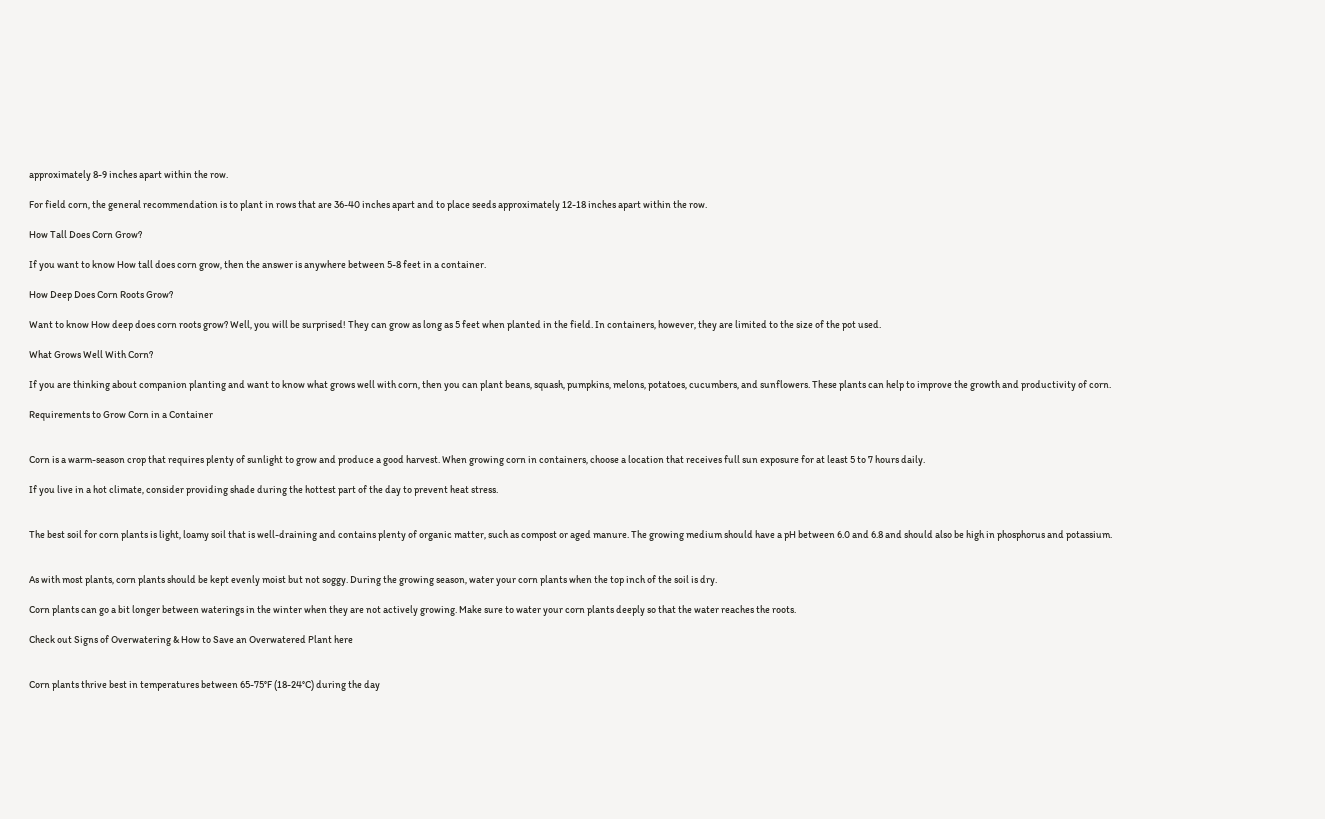approximately 8-9 inches apart within the row.

For field corn, the general recommendation is to plant in rows that are 36-40 inches apart and to place seeds approximately 12-18 inches apart within the row.

How Tall Does Corn Grow?

If you want to know How tall does corn grow, then the answer is anywhere between 5-8 feet in a container.

How Deep Does Corn Roots Grow?

Want to know How deep does corn roots grow? Well, you will be surprised! They can grow as long as 5 feet when planted in the field. In containers, however, they are limited to the size of the pot used.

What Grows Well With Corn?

If you are thinking about companion planting and want to know what grows well with corn, then you can plant beans, squash, pumpkins, melons, potatoes, cucumbers, and sunflowers. These plants can help to improve the growth and productivity of corn.

Requirements to Grow Corn in a Container


Corn is a warm-season crop that requires plenty of sunlight to grow and produce a good harvest. When growing corn in containers, choose a location that receives full sun exposure for at least 5 to 7 hours daily.

If you live in a hot climate, consider providing shade during the hottest part of the day to prevent heat stress.


The best soil for corn plants is light, loamy soil that is well-draining and contains plenty of organic matter, such as compost or aged manure. The growing medium should have a pH between 6.0 and 6.8 and should also be high in phosphorus and potassium.


As with most plants, corn plants should be kept evenly moist but not soggy. During the growing season, water your corn plants when the top inch of the soil is dry.

Corn plants can go a bit longer between waterings in the winter when they are not actively growing. Make sure to water your corn plants deeply so that the water reaches the roots.

Check out Signs of Overwatering & How to Save an Overwatered Plant here


Corn plants thrive best in temperatures between 65-75°F (18-24°C) during the day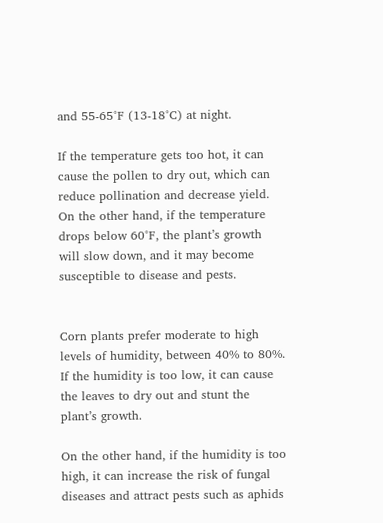and 55-65°F (13-18°C) at night.

If the temperature gets too hot, it can cause the pollen to dry out, which can reduce pollination and decrease yield. On the other hand, if the temperature drops below 60°F, the plant’s growth will slow down, and it may become susceptible to disease and pests.


Corn plants prefer moderate to high levels of humidity, between 40% to 80%. If the humidity is too low, it can cause the leaves to dry out and stunt the plant’s growth.

On the other hand, if the humidity is too high, it can increase the risk of fungal diseases and attract pests such as aphids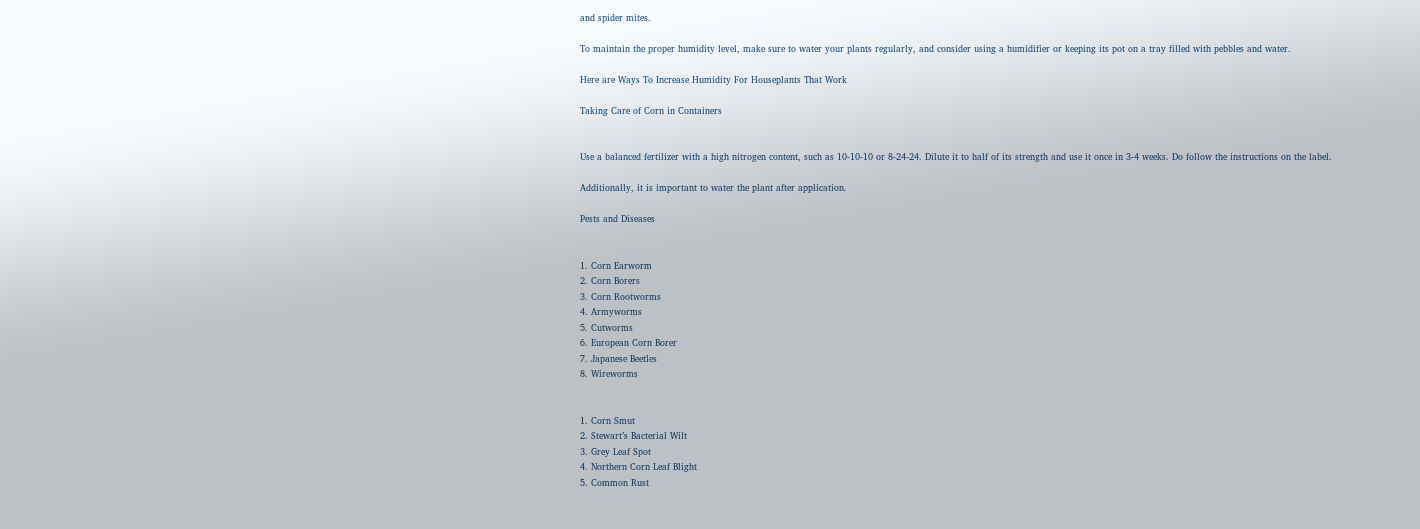and spider mites.

To maintain the proper humidity level, make sure to water your plants regularly, and consider using a humidifier or keeping its pot on a tray filled with pebbles and water.

Here are Ways To Increase Humidity For Houseplants That Work

Taking Care of Corn in Containers


Use a balanced fertilizer with a high nitrogen content, such as 10-10-10 or 8-24-24. Dilute it to half of its strength and use it once in 3-4 weeks. Do follow the instructions on the label.

Additionally, it is important to water the plant after application.

Pests and Diseases


1. Corn Earworm
2. Corn Borers
3. Corn Rootworms
4. Armyworms
5. Cutworms
6. European Corn Borer
7. Japanese Beetles
8. Wireworms


1. Corn Smut
2. Stewart’s Bacterial Wilt
3. Grey Leaf Spot
4. Northern Corn Leaf Blight
5. Common Rust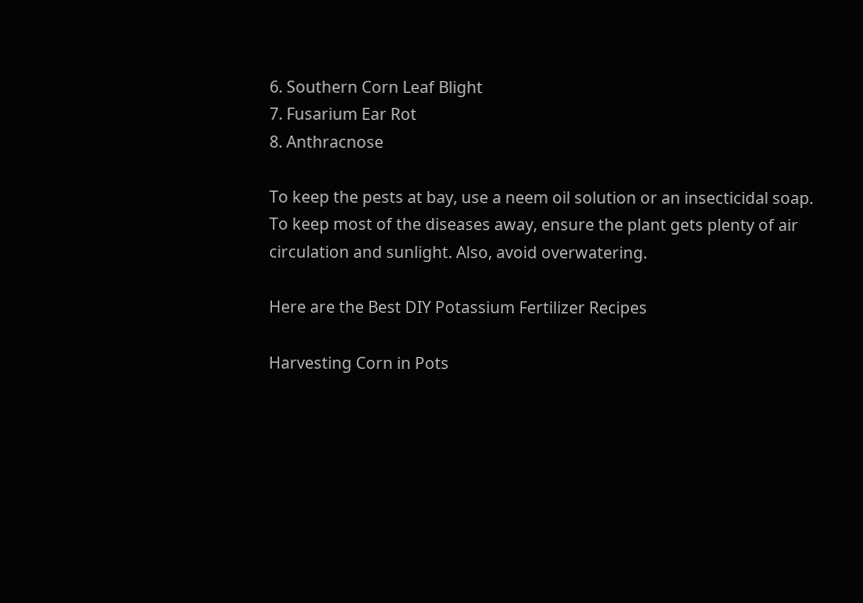6. Southern Corn Leaf Blight
7. Fusarium Ear Rot
8. Anthracnose

To keep the pests at bay, use a neem oil solution or an insecticidal soap. To keep most of the diseases away, ensure the plant gets plenty of air circulation and sunlight. Also, avoid overwatering.

Here are the Best DIY Potassium Fertilizer Recipes

Harvesting Corn in Pots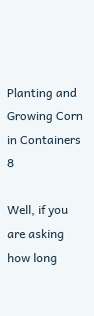Planting and Growing Corn in Containers 8

Well, if you are asking how long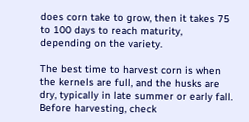does corn take to grow, then it takes 75 to 100 days to reach maturity, depending on the variety.

The best time to harvest corn is when the kernels are full, and the husks are dry, typically in late summer or early fall. Before harvesting, check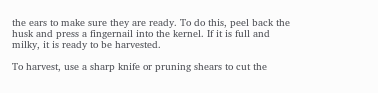the ears to make sure they are ready. To do this, peel back the husk and press a fingernail into the kernel. If it is full and milky, it is ready to be harvested.

To harvest, use a sharp knife or pruning shears to cut the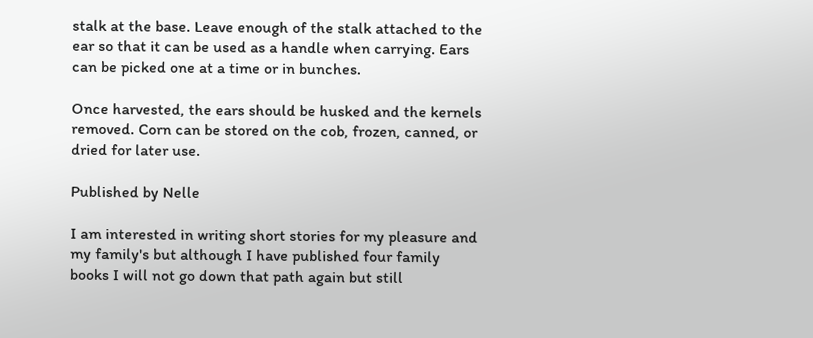stalk at the base. Leave enough of the stalk attached to the ear so that it can be used as a handle when carrying. Ears can be picked one at a time or in bunches.

Once harvested, the ears should be husked and the kernels removed. Corn can be stored on the cob, frozen, canned, or dried for later use.

Published by Nelle

I am interested in writing short stories for my pleasure and my family's but although I have published four family books I will not go down that path again but still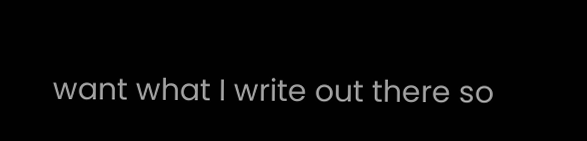want what I write out there so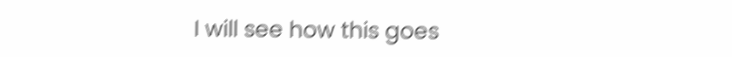I will see how this goes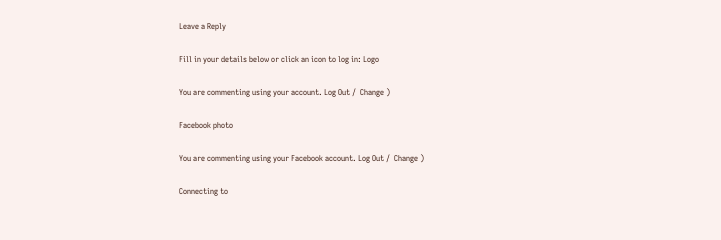Leave a Reply

Fill in your details below or click an icon to log in: Logo

You are commenting using your account. Log Out /  Change )

Facebook photo

You are commenting using your Facebook account. Log Out /  Change )

Connecting to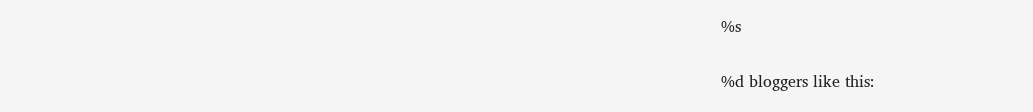%s

%d bloggers like this: